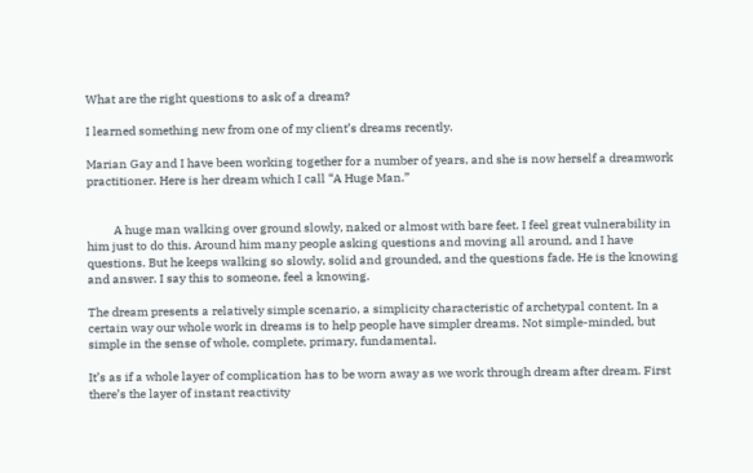What are the right questions to ask of a dream?

I learned something new from one of my client’s dreams recently.

Marian Gay and I have been working together for a number of years, and she is now herself a dreamwork practitioner. Here is her dream which I call “A Huge Man.”


         A huge man walking over ground slowly, naked or almost with bare feet. I feel great vulnerability in him just to do this. Around him many people asking questions and moving all around, and I have questions. But he keeps walking so slowly, solid and grounded, and the questions fade. He is the knowing and answer. I say this to someone, feel a knowing.

The dream presents a relatively simple scenario, a simplicity characteristic of archetypal content. In a certain way our whole work in dreams is to help people have simpler dreams. Not simple-minded, but simple in the sense of whole, complete, primary, fundamental.

It’s as if a whole layer of complication has to be worn away as we work through dream after dream. First there’s the layer of instant reactivity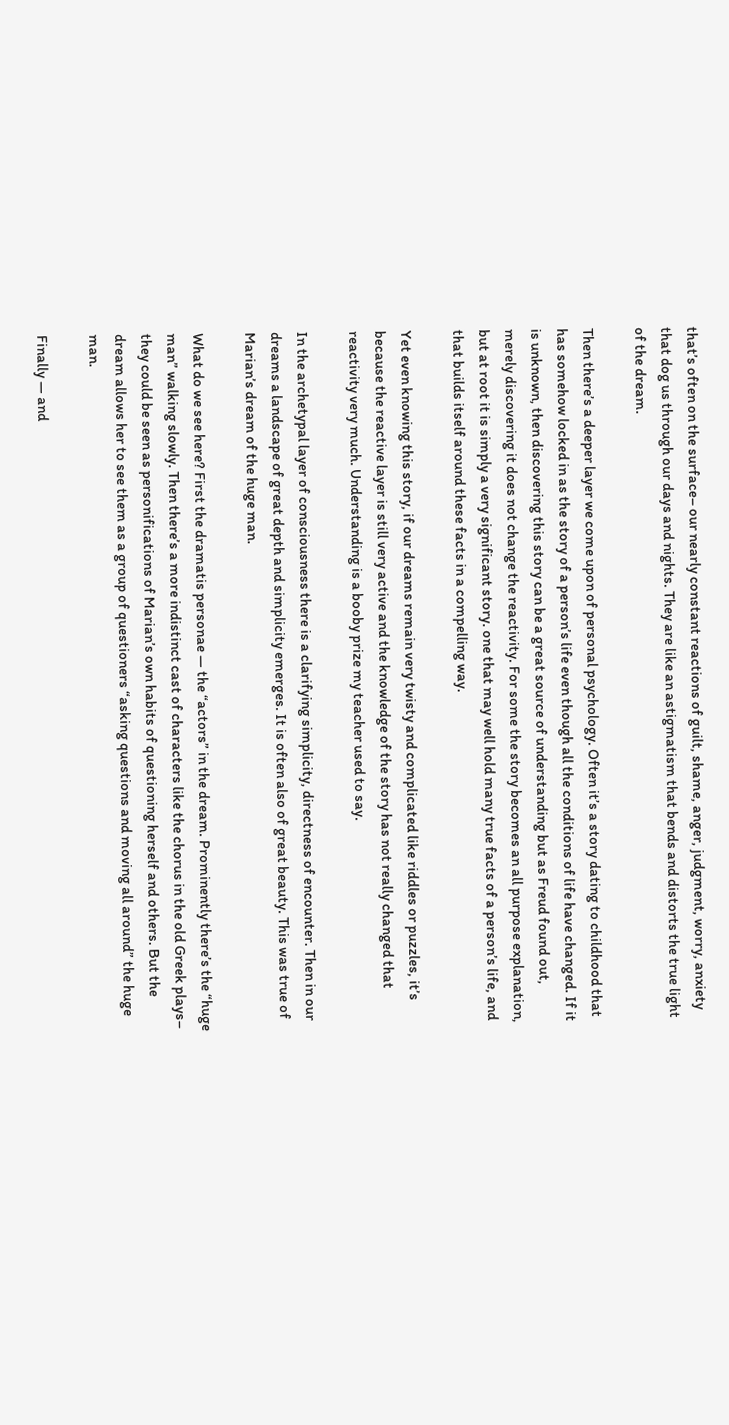that’s often on the surface– our nearly constant reactions of guilt, shame, anger, judgment, worry, anxiety that dog us through our days and nights. They are like an astigmatism that bends and distorts the true light of the dream.

Then there’s a deeper layer we come upon of personal psychology. Often it’s a story dating to childhood that has somehow locked in as the story of a person’s life even though all the conditions of life have changed. If it is unknown, then discovering this story can be a great source of understanding but as Freud found out, merely discovering it does not change the reactivity. For some the story becomes an all purpose explanation, but at root it is simply a very significant story. one that may well hold many true facts of a person’s life, and that builds itself around these facts in a compelling way.

Yet even knowing this story, if our dreams remain very twisty and complicated like riddles or puzzles, it’s because the reactive layer is still very active and the knowledge of the story has not really changed that reactivity very much. Understanding is a booby prize my teacher used to say.

In the archetypal layer of consciousness there is a clarifying simplicity, directness of encounter. Then in our dreams a landscape of great depth and simplicity emerges. It is often also of great beauty. This was true of Marian’s dream of the huge man.

What do we see here? First the dramatis personae — the “actors” in the dream. Prominently there’s the “huge man” walking slowly. Then there’s a more indistinct cast of characters like the chorus in the old Greek plays– they could be seen as personifications of Marian’s own habits of questioning herself and others. But the dream allows her to see them as a group of questioners “asking questions and moving all around” the huge man.

Finally — and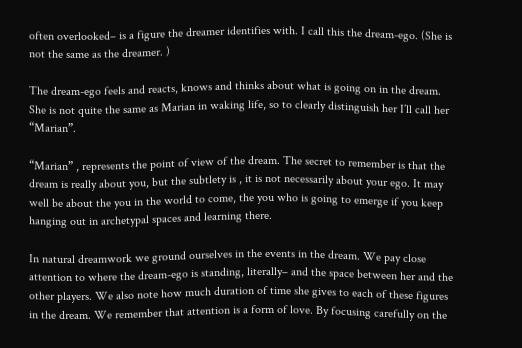often overlooked– is a figure the dreamer identifies with. I call this the dream-ego. (She is not the same as the dreamer. )

The dream-ego feels and reacts, knows and thinks about what is going on in the dream. She is not quite the same as Marian in waking life, so to clearly distinguish her I’ll call her “Marian”.

“Marian” , represents the point of view of the dream. The secret to remember is that the dream is really about you, but the subtlety is , it is not necessarily about your ego. It may well be about the you in the world to come, the you who is going to emerge if you keep hanging out in archetypal spaces and learning there.

In natural dreamwork we ground ourselves in the events in the dream. We pay close attention to where the dream-ego is standing, literally– and the space between her and the other players. We also note how much duration of time she gives to each of these figures in the dream. We remember that attention is a form of love. By focusing carefully on the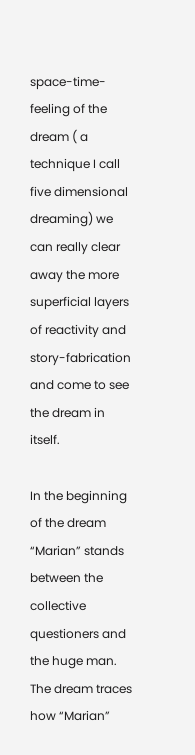space-time-feeling of the dream ( a technique I call five dimensional dreaming) we can really clear away the more superficial layers of reactivity and story-fabrication and come to see the dream in itself.

In the beginning of the dream “Marian” stands between the collective questioners and the huge man. The dream traces how “Marian”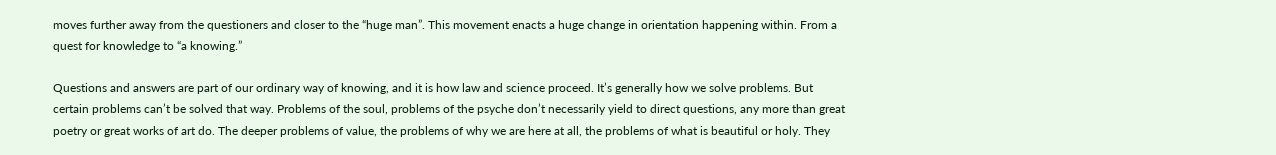moves further away from the questioners and closer to the “huge man”. This movement enacts a huge change in orientation happening within. From a quest for knowledge to “a knowing.”

Questions and answers are part of our ordinary way of knowing, and it is how law and science proceed. It’s generally how we solve problems. But certain problems can’t be solved that way. Problems of the soul, problems of the psyche don’t necessarily yield to direct questions, any more than great poetry or great works of art do. The deeper problems of value, the problems of why we are here at all, the problems of what is beautiful or holy. They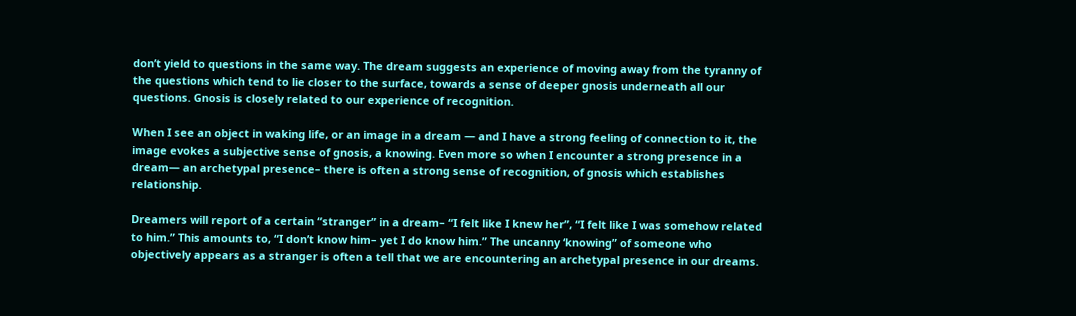don’t yield to questions in the same way. The dream suggests an experience of moving away from the tyranny of the questions which tend to lie closer to the surface, towards a sense of deeper gnosis underneath all our questions. Gnosis is closely related to our experience of recognition.

When I see an object in waking life, or an image in a dream — and I have a strong feeling of connection to it, the image evokes a subjective sense of gnosis, a knowing. Even more so when I encounter a strong presence in a dream— an archetypal presence– there is often a strong sense of recognition, of gnosis which establishes relationship.

Dreamers will report of a certain “stranger” in a dream– “I felt like I knew her”, “I felt like I was somehow related to him.” This amounts to, “I don’t know him– yet I do know him.” The uncanny ‘knowing” of someone who objectively appears as a stranger is often a tell that we are encountering an archetypal presence in our dreams.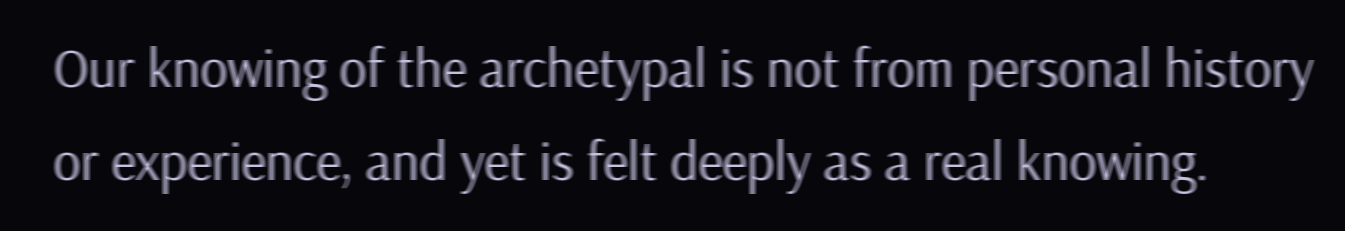Our knowing of the archetypal is not from personal history or experience, and yet is felt deeply as a real knowing.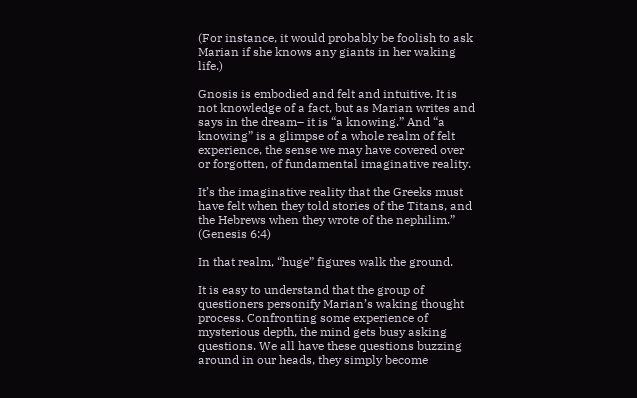(For instance, it would probably be foolish to ask Marian if she knows any giants in her waking life.)

Gnosis is embodied and felt and intuitive. It is not knowledge of a fact, but as Marian writes and says in the dream– it is “a knowing.” And “a knowing” is a glimpse of a whole realm of felt experience, the sense we may have covered over or forgotten, of fundamental imaginative reality.

It’s the imaginative reality that the Greeks must have felt when they told stories of the Titans, and the Hebrews when they wrote of the nephilim.” (Genesis 6:4)

In that realm, “huge” figures walk the ground.

It is easy to understand that the group of questioners personify Marian’s waking thought process. Confronting some experience of mysterious depth, the mind gets busy asking questions. We all have these questions buzzing around in our heads, they simply become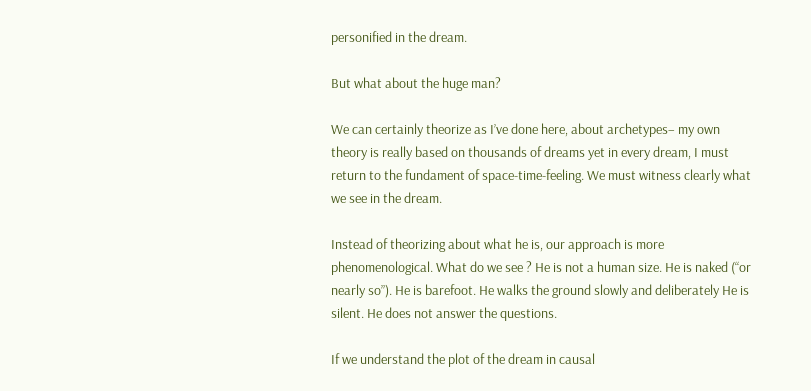personified in the dream.

But what about the huge man?

We can certainly theorize as I’ve done here, about archetypes– my own theory is really based on thousands of dreams yet in every dream, I must return to the fundament of space-time-feeling. We must witness clearly what we see in the dream.

Instead of theorizing about what he is, our approach is more phenomenological. What do we see ? He is not a human size. He is naked (“or nearly so”). He is barefoot. He walks the ground slowly and deliberately He is silent. He does not answer the questions.

If we understand the plot of the dream in causal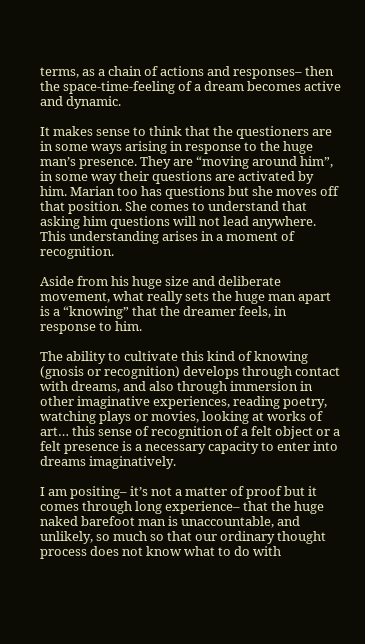terms, as a chain of actions and responses– then the space-time-feeling of a dream becomes active and dynamic.

It makes sense to think that the questioners are in some ways arising in response to the huge man’s presence. They are “moving around him”, in some way their questions are activated by him. Marian too has questions but she moves off that position. She comes to understand that asking him questions will not lead anywhere. This understanding arises in a moment of recognition.

Aside from his huge size and deliberate movement, what really sets the huge man apart is a “knowing” that the dreamer feels, in response to him.

The ability to cultivate this kind of knowing (gnosis or recognition) develops through contact with dreams, and also through immersion in other imaginative experiences, reading poetry, watching plays or movies, looking at works of art… this sense of recognition of a felt object or a felt presence is a necessary capacity to enter into dreams imaginatively.

I am positing– it’s not a matter of proof but it comes through long experience– that the huge naked barefoot man is unaccountable, and unlikely, so much so that our ordinary thought process does not know what to do with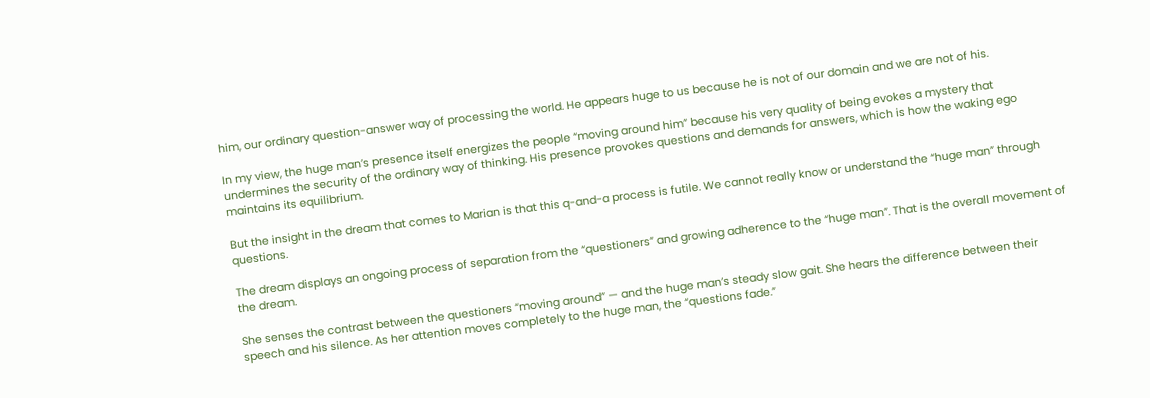him, our ordinary question-answer way of processing the world. He appears huge to us because he is not of our domain and we are not of his.

In my view, the huge man’s presence itself energizes the people “moving around him” because his very quality of being evokes a mystery that undermines the security of the ordinary way of thinking. His presence provokes questions and demands for answers, which is how the waking ego maintains its equilibrium.

But the insight in the dream that comes to Marian is that this q-and-a process is futile. We cannot really know or understand the “huge man” through questions.

The dream displays an ongoing process of separation from the “questioners” and growing adherence to the “huge man”. That is the overall movement of the dream.

She senses the contrast between the questioners “moving around” — and the huge man’s steady slow gait. She hears the difference between their speech and his silence. As her attention moves completely to the huge man, the “questions fade.”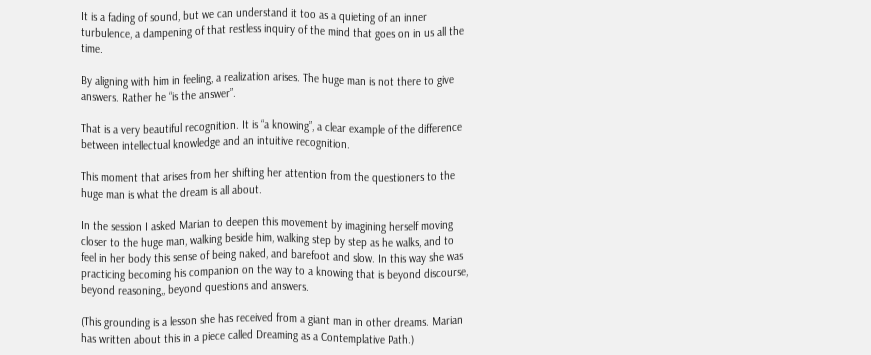It is a fading of sound, but we can understand it too as a quieting of an inner turbulence, a dampening of that restless inquiry of the mind that goes on in us all the time.

By aligning with him in feeling, a realization arises. The huge man is not there to give answers. Rather he “is the answer”.

That is a very beautiful recognition. It is “a knowing”, a clear example of the difference between intellectual knowledge and an intuitive recognition.

This moment that arises from her shifting her attention from the questioners to the huge man is what the dream is all about.

In the session I asked Marian to deepen this movement by imagining herself moving closer to the huge man, walking beside him, walking step by step as he walks, and to feel in her body this sense of being naked, and barefoot and slow. In this way she was practicing becoming his companion on the way to a knowing that is beyond discourse, beyond reasoning,, beyond questions and answers.

(This grounding is a lesson she has received from a giant man in other dreams. Marian has written about this in a piece called Dreaming as a Contemplative Path.)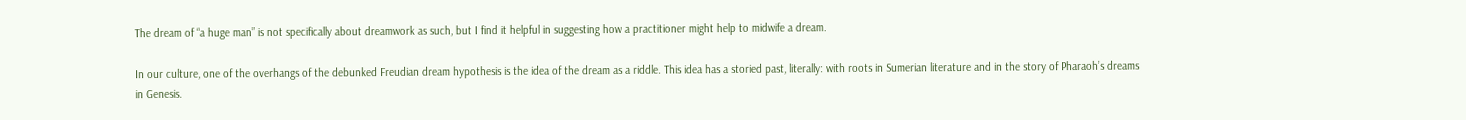The dream of “a huge man” is not specifically about dreamwork as such, but I find it helpful in suggesting how a practitioner might help to midwife a dream.

In our culture, one of the overhangs of the debunked Freudian dream hypothesis is the idea of the dream as a riddle. This idea has a storied past, literally: with roots in Sumerian literature and in the story of Pharaoh’s dreams in Genesis.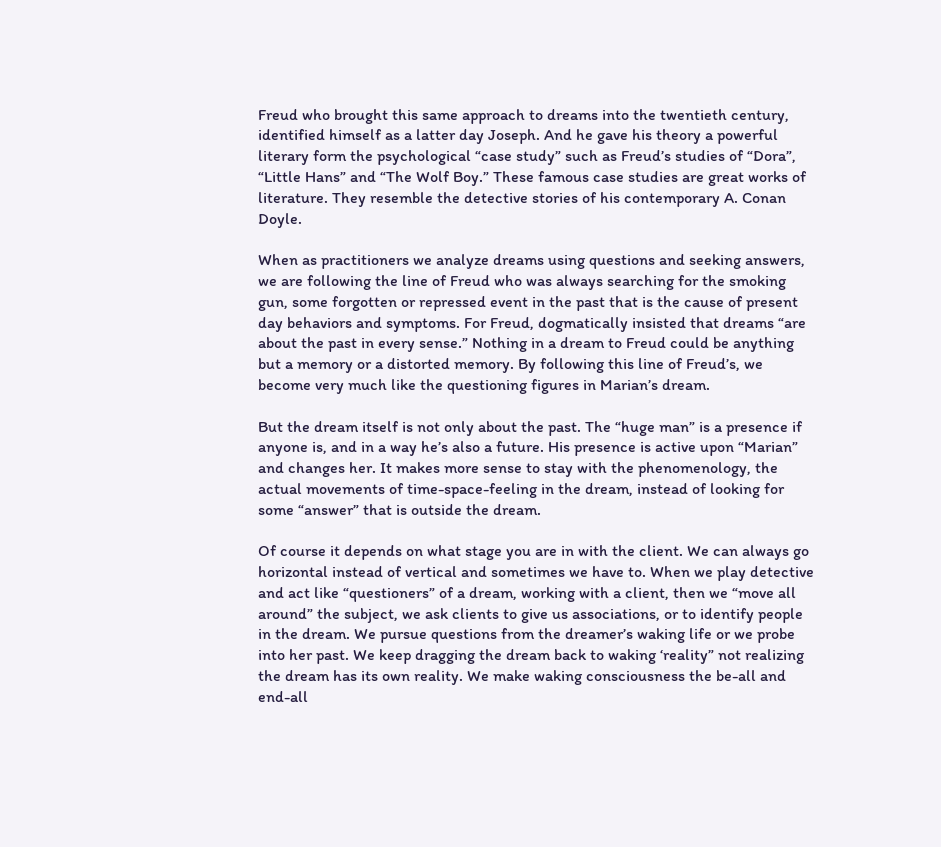Freud who brought this same approach to dreams into the twentieth century, identified himself as a latter day Joseph. And he gave his theory a powerful literary form the psychological “case study” such as Freud’s studies of “Dora”, “Little Hans” and “The Wolf Boy.” These famous case studies are great works of literature. They resemble the detective stories of his contemporary A. Conan Doyle.

When as practitioners we analyze dreams using questions and seeking answers, we are following the line of Freud who was always searching for the smoking gun, some forgotten or repressed event in the past that is the cause of present day behaviors and symptoms. For Freud, dogmatically insisted that dreams “are about the past in every sense.” Nothing in a dream to Freud could be anything but a memory or a distorted memory. By following this line of Freud’s, we become very much like the questioning figures in Marian’s dream.

But the dream itself is not only about the past. The “huge man” is a presence if anyone is, and in a way he’s also a future. His presence is active upon “Marian” and changes her. It makes more sense to stay with the phenomenology, the actual movements of time-space-feeling in the dream, instead of looking for some “answer” that is outside the dream.

Of course it depends on what stage you are in with the client. We can always go horizontal instead of vertical and sometimes we have to. When we play detective and act like “questioners” of a dream, working with a client, then we “move all around” the subject, we ask clients to give us associations, or to identify people in the dream. We pursue questions from the dreamer’s waking life or we probe into her past. We keep dragging the dream back to waking ‘reality” not realizing the dream has its own reality. We make waking consciousness the be-all and end-all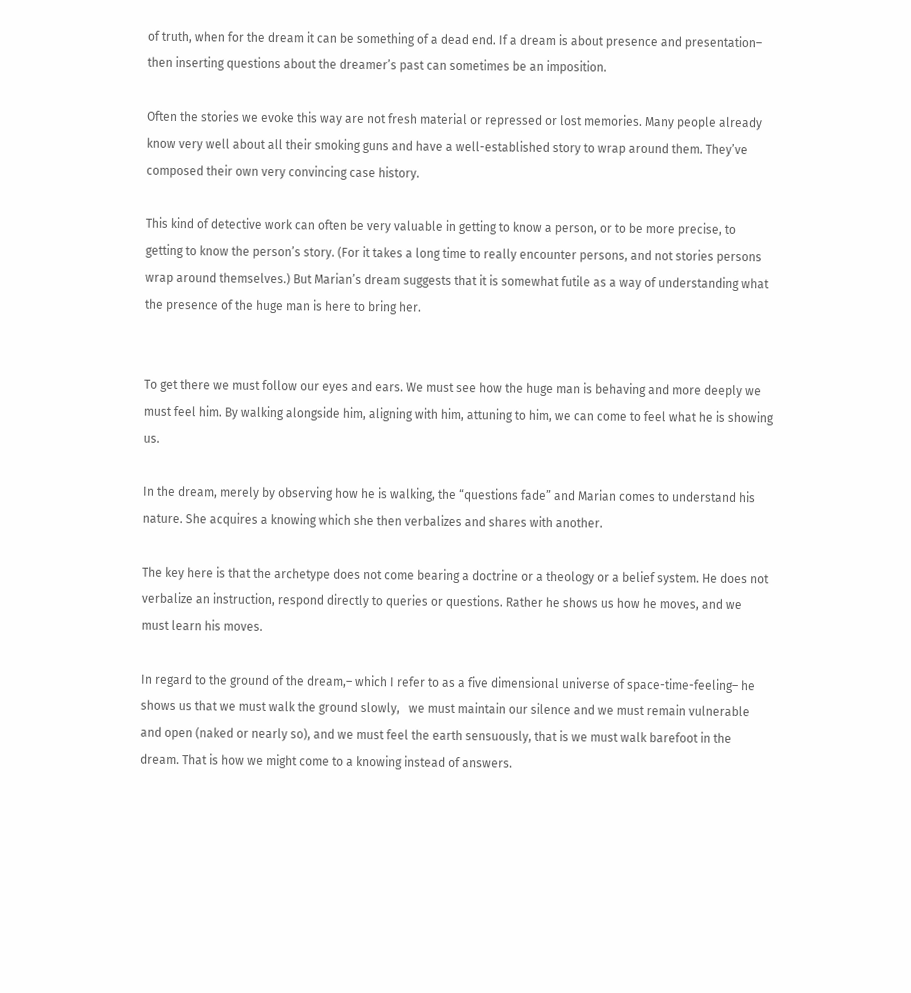of truth, when for the dream it can be something of a dead end. If a dream is about presence and presentation– then inserting questions about the dreamer’s past can sometimes be an imposition.

Often the stories we evoke this way are not fresh material or repressed or lost memories. Many people already know very well about all their smoking guns and have a well-established story to wrap around them. They’ve composed their own very convincing case history.

This kind of detective work can often be very valuable in getting to know a person, or to be more precise, to getting to know the person’s story. (For it takes a long time to really encounter persons, and not stories persons wrap around themselves.) But Marian’s dream suggests that it is somewhat futile as a way of understanding what the presence of the huge man is here to bring her.


To get there we must follow our eyes and ears. We must see how the huge man is behaving and more deeply we must feel him. By walking alongside him, aligning with him, attuning to him, we can come to feel what he is showing us.

In the dream, merely by observing how he is walking, the “questions fade” and Marian comes to understand his nature. She acquires a knowing which she then verbalizes and shares with another.

The key here is that the archetype does not come bearing a doctrine or a theology or a belief system. He does not verbalize an instruction, respond directly to queries or questions. Rather he shows us how he moves, and we must learn his moves.

In regard to the ground of the dream,– which I refer to as a five dimensional universe of space-time-feeling– he shows us that we must walk the ground slowly,   we must maintain our silence and we must remain vulnerable and open (naked or nearly so), and we must feel the earth sensuously, that is we must walk barefoot in the dream. That is how we might come to a knowing instead of answers.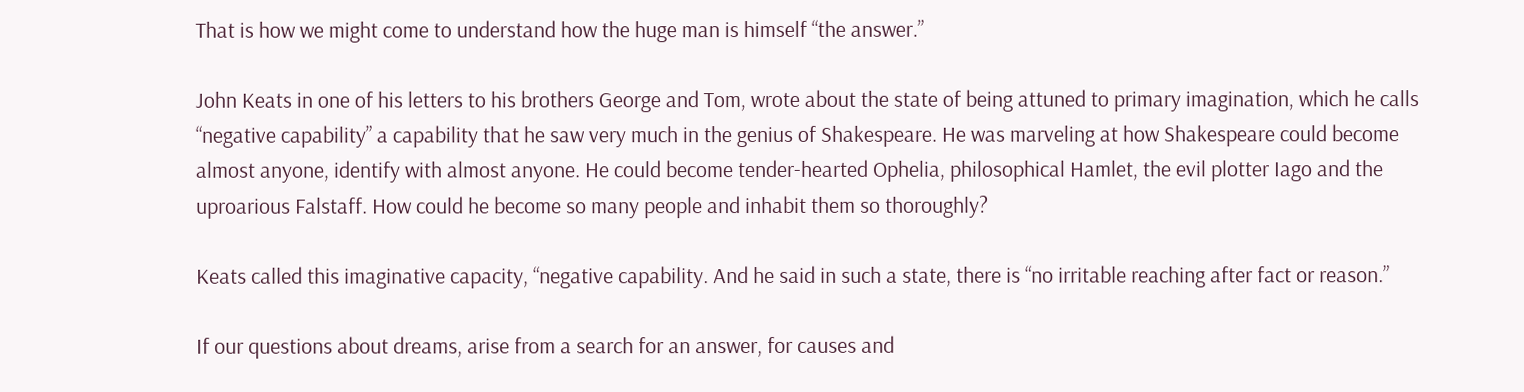That is how we might come to understand how the huge man is himself “the answer.”

John Keats in one of his letters to his brothers George and Tom, wrote about the state of being attuned to primary imagination, which he calls “negative capability” a capability that he saw very much in the genius of Shakespeare. He was marveling at how Shakespeare could become almost anyone, identify with almost anyone. He could become tender-hearted Ophelia, philosophical Hamlet, the evil plotter Iago and the uproarious Falstaff. How could he become so many people and inhabit them so thoroughly?

Keats called this imaginative capacity, “negative capability. And he said in such a state, there is “no irritable reaching after fact or reason.”

If our questions about dreams, arise from a search for an answer, for causes and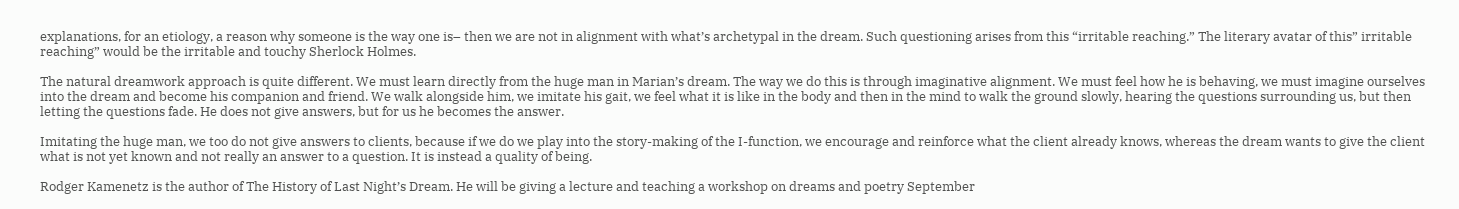explanations, for an etiology, a reason why someone is the way one is– then we are not in alignment with what’s archetypal in the dream. Such questioning arises from this “irritable reaching.” The literary avatar of this” irritable reaching” would be the irritable and touchy Sherlock Holmes.

The natural dreamwork approach is quite different. We must learn directly from the huge man in Marian’s dream. The way we do this is through imaginative alignment. We must feel how he is behaving, we must imagine ourselves into the dream and become his companion and friend. We walk alongside him, we imitate his gait, we feel what it is like in the body and then in the mind to walk the ground slowly, hearing the questions surrounding us, but then letting the questions fade. He does not give answers, but for us he becomes the answer.

Imitating the huge man, we too do not give answers to clients, because if we do we play into the story-making of the I-function, we encourage and reinforce what the client already knows, whereas the dream wants to give the client what is not yet known and not really an answer to a question. It is instead a quality of being.

Rodger Kamenetz is the author of The History of Last Night’s Dream. He will be giving a lecture and teaching a workshop on dreams and poetry September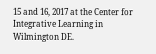15 and 16, 2017 at the Center for Integrative Learning in Wilmington DE.